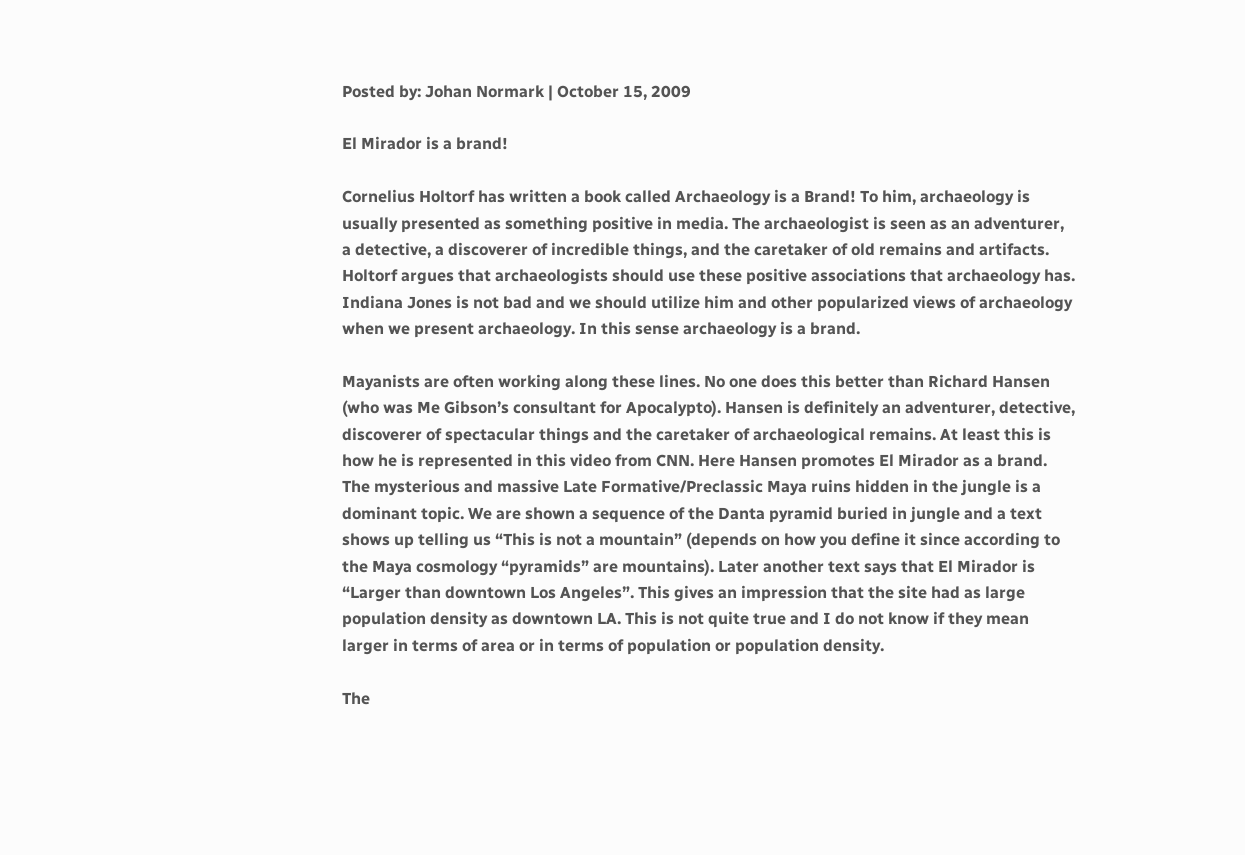Posted by: Johan Normark | October 15, 2009

El Mirador is a brand!

Cornelius Holtorf has written a book called Archaeology is a Brand! To him, archaeology is usually presented as something positive in media. The archaeologist is seen as an adventurer, a detective, a discoverer of incredible things, and the caretaker of old remains and artifacts. Holtorf argues that archaeologists should use these positive associations that archaeology has. Indiana Jones is not bad and we should utilize him and other popularized views of archaeology when we present archaeology. In this sense archaeology is a brand.

Mayanists are often working along these lines. No one does this better than Richard Hansen (who was Me Gibson’s consultant for Apocalypto). Hansen is definitely an adventurer, detective, discoverer of spectacular things and the caretaker of archaeological remains. At least this is how he is represented in this video from CNN. Here Hansen promotes El Mirador as a brand. The mysterious and massive Late Formative/Preclassic Maya ruins hidden in the jungle is a dominant topic. We are shown a sequence of the Danta pyramid buried in jungle and a text shows up telling us “This is not a mountain” (depends on how you define it since according to the Maya cosmology “pyramids” are mountains). Later another text says that El Mirador is “Larger than downtown Los Angeles”. This gives an impression that the site had as large population density as downtown LA. This is not quite true and I do not know if they mean larger in terms of area or in terms of population or population density.

The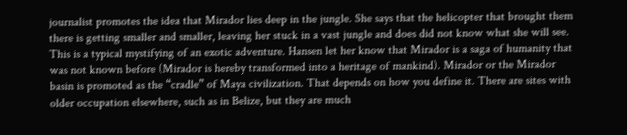journalist promotes the idea that Mirador lies deep in the jungle. She says that the helicopter that brought them there is getting smaller and smaller, leaving her stuck in a vast jungle and does did not know what she will see. This is a typical mystifying of an exotic adventure. Hansen let her know that Mirador is a saga of humanity that was not known before (Mirador is hereby transformed into a heritage of mankind). Mirador or the Mirador basin is promoted as the “cradle” of Maya civilization. That depends on how you define it. There are sites with older occupation elsewhere, such as in Belize, but they are much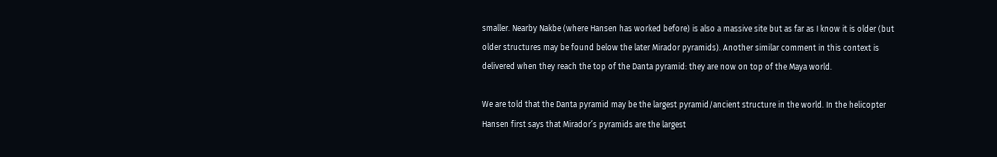smaller. Nearby Nakbe (where Hansen has worked before) is also a massive site but as far as I know it is older (but older structures may be found below the later Mirador pyramids). Another similar comment in this context is delivered when they reach the top of the Danta pyramid: they are now on top of the Maya world.

We are told that the Danta pyramid may be the largest pyramid/ancient structure in the world. In the helicopter Hansen first says that Mirador’s pyramids are the largest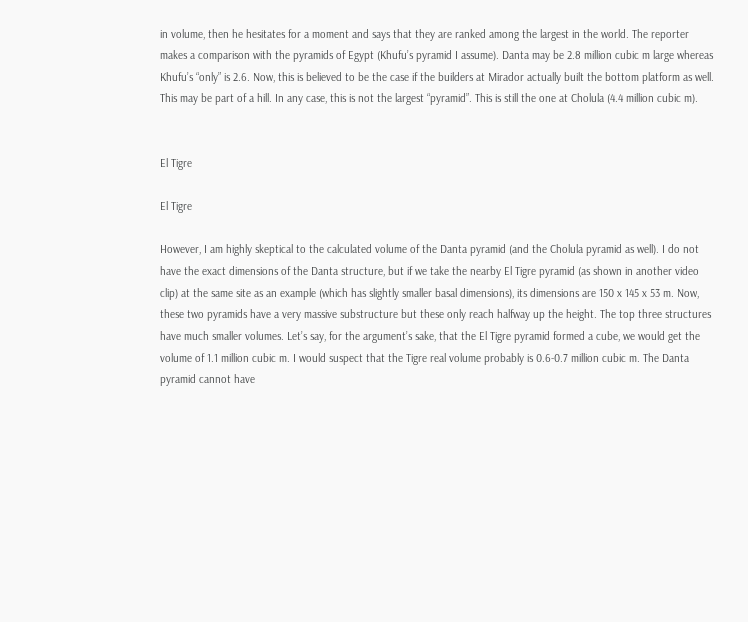in volume, then he hesitates for a moment and says that they are ranked among the largest in the world. The reporter makes a comparison with the pyramids of Egypt (Khufu’s pyramid I assume). Danta may be 2.8 million cubic m large whereas Khufu’s “only” is 2.6. Now, this is believed to be the case if the builders at Mirador actually built the bottom platform as well. This may be part of a hill. In any case, this is not the largest “pyramid”. This is still the one at Cholula (4.4 million cubic m).


El Tigre

El Tigre

However, I am highly skeptical to the calculated volume of the Danta pyramid (and the Cholula pyramid as well). I do not have the exact dimensions of the Danta structure, but if we take the nearby El Tigre pyramid (as shown in another video clip) at the same site as an example (which has slightly smaller basal dimensions), its dimensions are 150 x 145 x 53 m. Now, these two pyramids have a very massive substructure but these only reach halfway up the height. The top three structures have much smaller volumes. Let’s say, for the argument’s sake, that the El Tigre pyramid formed a cube, we would get the volume of 1.1 million cubic m. I would suspect that the Tigre real volume probably is 0.6-0.7 million cubic m. The Danta pyramid cannot have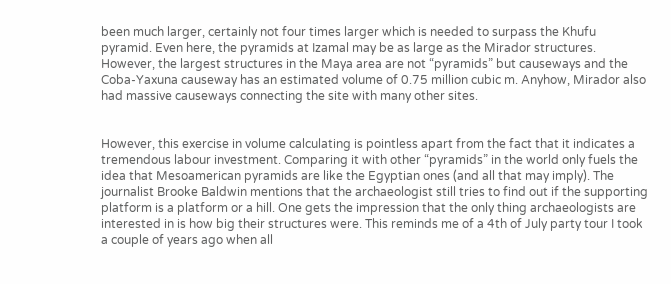been much larger, certainly not four times larger which is needed to surpass the Khufu pyramid. Even here, the pyramids at Izamal may be as large as the Mirador structures. However, the largest structures in the Maya area are not “pyramids” but causeways and the Coba-Yaxuna causeway has an estimated volume of 0.75 million cubic m. Anyhow, Mirador also had massive causeways connecting the site with many other sites.


However, this exercise in volume calculating is pointless apart from the fact that it indicates a tremendous labour investment. Comparing it with other “pyramids” in the world only fuels the idea that Mesoamerican pyramids are like the Egyptian ones (and all that may imply). The journalist Brooke Baldwin mentions that the archaeologist still tries to find out if the supporting platform is a platform or a hill. One gets the impression that the only thing archaeologists are interested in is how big their structures were. This reminds me of a 4th of July party tour I took a couple of years ago when all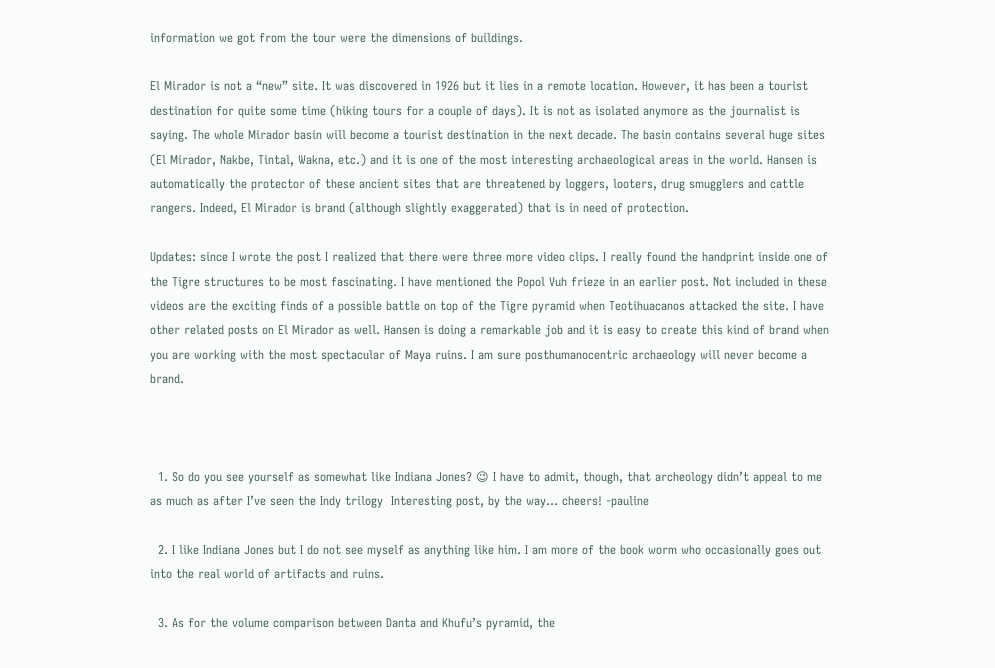information we got from the tour were the dimensions of buildings.

El Mirador is not a “new” site. It was discovered in 1926 but it lies in a remote location. However, it has been a tourist destination for quite some time (hiking tours for a couple of days). It is not as isolated anymore as the journalist is saying. The whole Mirador basin will become a tourist destination in the next decade. The basin contains several huge sites (El Mirador, Nakbe, Tintal, Wakna, etc.) and it is one of the most interesting archaeological areas in the world. Hansen is automatically the protector of these ancient sites that are threatened by loggers, looters, drug smugglers and cattle rangers. Indeed, El Mirador is brand (although slightly exaggerated) that is in need of protection.

Updates: since I wrote the post I realized that there were three more video clips. I really found the handprint inside one of the Tigre structures to be most fascinating. I have mentioned the Popol Vuh frieze in an earlier post. Not included in these videos are the exciting finds of a possible battle on top of the Tigre pyramid when Teotihuacanos attacked the site. I have other related posts on El Mirador as well. Hansen is doing a remarkable job and it is easy to create this kind of brand when you are working with the most spectacular of Maya ruins. I am sure posthumanocentric archaeology will never become a brand.



  1. So do you see yourself as somewhat like Indiana Jones? 😉 I have to admit, though, that archeology didn’t appeal to me as much as after I’ve seen the Indy trilogy  Interesting post, by the way… cheers! -pauline

  2. I like Indiana Jones but I do not see myself as anything like him. I am more of the book worm who occasionally goes out into the real world of artifacts and ruins.

  3. As for the volume comparison between Danta and Khufu’s pyramid, the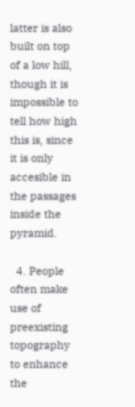latter is also built on top of a low hill, though it is impossible to tell how high this is, since it is only accesible in the passages inside the pyramid.

  4. People often make use of preexisting topography to enhance the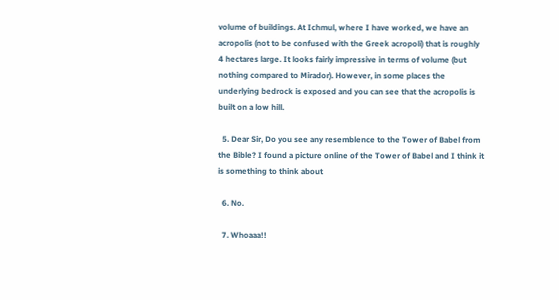volume of buildings. At Ichmul, where I have worked, we have an acropolis (not to be confused with the Greek acropoli) that is roughly 4 hectares large. It looks fairly impressive in terms of volume (but nothing compared to Mirador). However, in some places the underlying bedrock is exposed and you can see that the acropolis is built on a low hill.

  5. Dear Sir, Do you see any resemblence to the Tower of Babel from the Bible? I found a picture online of the Tower of Babel and I think it is something to think about

  6. No.

  7. Whoaaa!!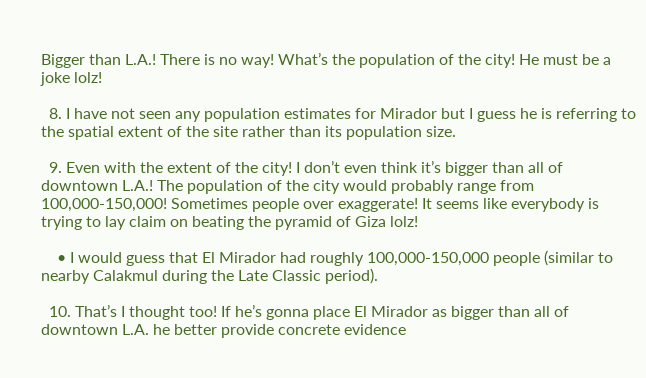Bigger than L.A.! There is no way! What’s the population of the city! He must be a joke lolz!

  8. I have not seen any population estimates for Mirador but I guess he is referring to the spatial extent of the site rather than its population size.

  9. Even with the extent of the city! I don’t even think it’s bigger than all of downtown L.A.! The population of the city would probably range from 100,000-150,000! Sometimes people over exaggerate! It seems like everybody is trying to lay claim on beating the pyramid of Giza lolz!

    • I would guess that El Mirador had roughly 100,000-150,000 people (similar to nearby Calakmul during the Late Classic period).

  10. That’s I thought too! If he’s gonna place El Mirador as bigger than all of downtown L.A. he better provide concrete evidence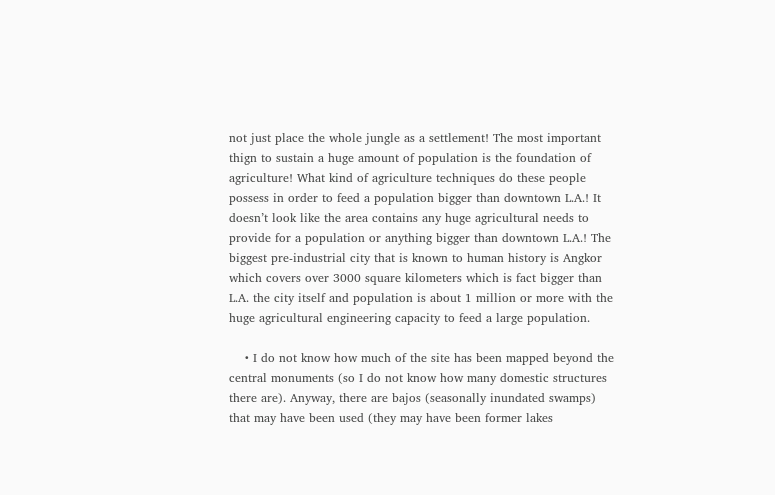not just place the whole jungle as a settlement! The most important thign to sustain a huge amount of population is the foundation of agriculture! What kind of agriculture techniques do these people possess in order to feed a population bigger than downtown L.A.! It doesn’t look like the area contains any huge agricultural needs to provide for a population or anything bigger than downtown L.A.! The biggest pre-industrial city that is known to human history is Angkor which covers over 3000 square kilometers which is fact bigger than L.A. the city itself and population is about 1 million or more with the huge agricultural engineering capacity to feed a large population.

    • I do not know how much of the site has been mapped beyond the central monuments (so I do not know how many domestic structures there are). Anyway, there are bajos (seasonally inundated swamps) that may have been used (they may have been former lakes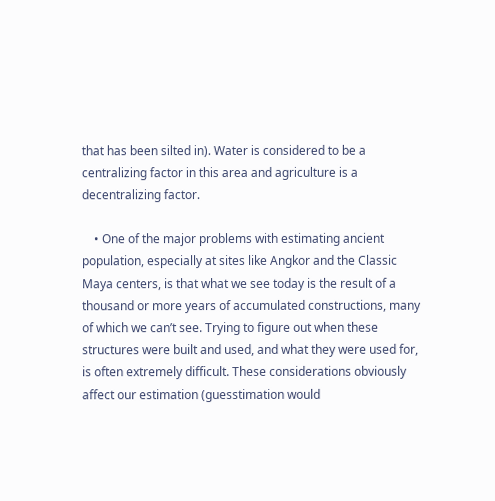that has been silted in). Water is considered to be a centralizing factor in this area and agriculture is a decentralizing factor.

    • One of the major problems with estimating ancient population, especially at sites like Angkor and the Classic Maya centers, is that what we see today is the result of a thousand or more years of accumulated constructions, many of which we can’t see. Trying to figure out when these structures were built and used, and what they were used for, is often extremely difficult. These considerations obviously affect our estimation (guesstimation would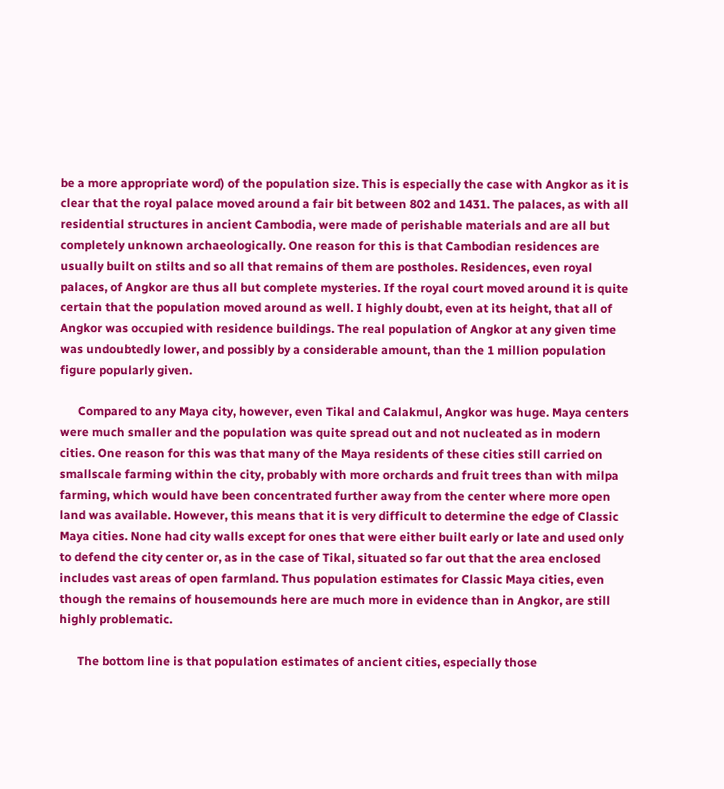be a more appropriate word) of the population size. This is especially the case with Angkor as it is clear that the royal palace moved around a fair bit between 802 and 1431. The palaces, as with all residential structures in ancient Cambodia, were made of perishable materials and are all but completely unknown archaeologically. One reason for this is that Cambodian residences are usually built on stilts and so all that remains of them are postholes. Residences, even royal palaces, of Angkor are thus all but complete mysteries. If the royal court moved around it is quite certain that the population moved around as well. I highly doubt, even at its height, that all of Angkor was occupied with residence buildings. The real population of Angkor at any given time was undoubtedly lower, and possibly by a considerable amount, than the 1 million population figure popularly given.

      Compared to any Maya city, however, even Tikal and Calakmul, Angkor was huge. Maya centers were much smaller and the population was quite spread out and not nucleated as in modern cities. One reason for this was that many of the Maya residents of these cities still carried on smallscale farming within the city, probably with more orchards and fruit trees than with milpa farming, which would have been concentrated further away from the center where more open land was available. However, this means that it is very difficult to determine the edge of Classic Maya cities. None had city walls except for ones that were either built early or late and used only to defend the city center or, as in the case of Tikal, situated so far out that the area enclosed includes vast areas of open farmland. Thus population estimates for Classic Maya cities, even though the remains of housemounds here are much more in evidence than in Angkor, are still highly problematic.

      The bottom line is that population estimates of ancient cities, especially those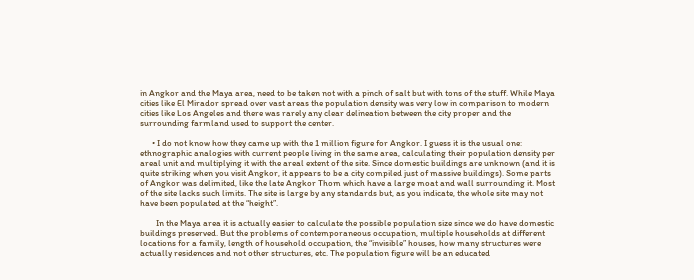in Angkor and the Maya area, need to be taken not with a pinch of salt but with tons of the stuff. While Maya cities like El Mirador spread over vast areas the population density was very low in comparison to modern cities like Los Angeles and there was rarely any clear delineation between the city proper and the surrounding farmland used to support the center.

      • I do not know how they came up with the 1 million figure for Angkor. I guess it is the usual one: ethnographic analogies with current people living in the same area, calculating their population density per areal unit and multiplying it with the areal extent of the site. Since domestic buildings are unknown (and it is quite striking when you visit Angkor, it appears to be a city compiled just of massive buildings). Some parts of Angkor was delimited, like the late Angkor Thom which have a large moat and wall surrounding it. Most of the site lacks such limits. The site is large by any standards but, as you indicate, the whole site may not have been populated at the “height”.

        In the Maya area it is actually easier to calculate the possible population size since we do have domestic buildings preserved. But the problems of contemporaneous occupation, multiple households at different locations for a family, length of household occupation, the “invisible” houses, how many structures were actually residences and not other structures, etc. The population figure will be an educated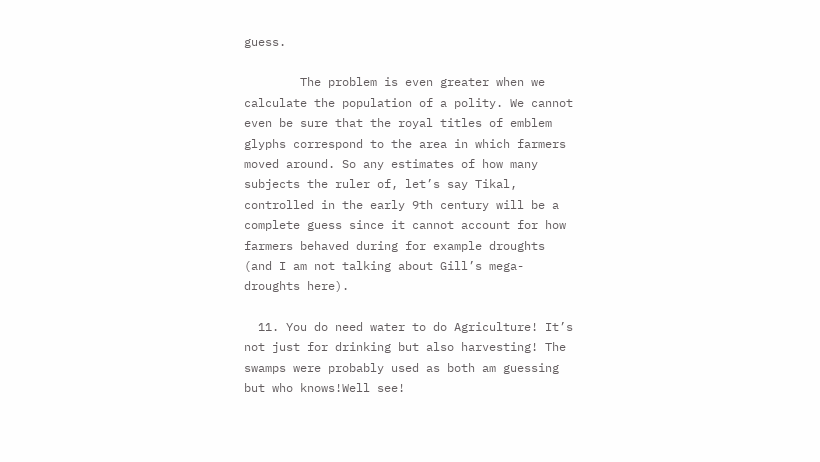guess.

        The problem is even greater when we calculate the population of a polity. We cannot even be sure that the royal titles of emblem glyphs correspond to the area in which farmers moved around. So any estimates of how many subjects the ruler of, let’s say Tikal, controlled in the early 9th century will be a complete guess since it cannot account for how farmers behaved during for example droughts (and I am not talking about Gill’s mega-droughts here).

  11. You do need water to do Agriculture! It’s not just for drinking but also harvesting! The swamps were probably used as both am guessing but who knows!Well see!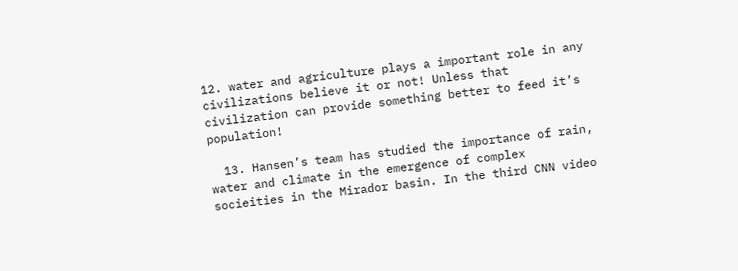12. water and agriculture plays a important role in any civilizations believe it or not! Unless that civilization can provide something better to feed it’s population!

  13. Hansen’s team has studied the importance of rain, water and climate in the emergence of complex socieities in the Mirador basin. In the third CNN video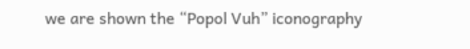we are shown the “Popol Vuh” iconography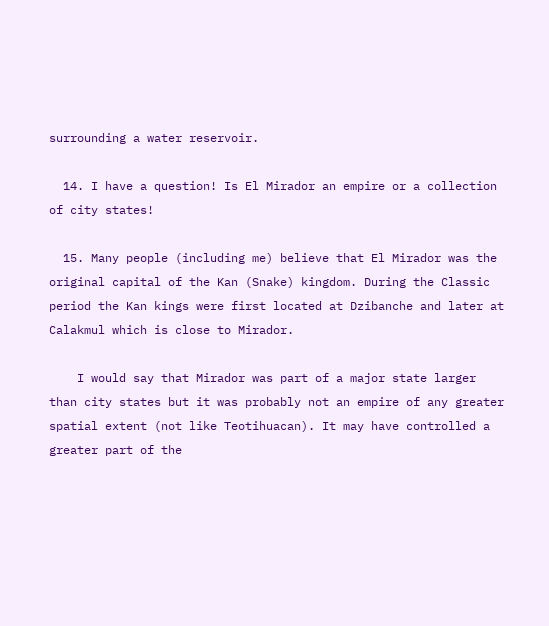surrounding a water reservoir.

  14. I have a question! Is El Mirador an empire or a collection of city states!

  15. Many people (including me) believe that El Mirador was the original capital of the Kan (Snake) kingdom. During the Classic period the Kan kings were first located at Dzibanche and later at Calakmul which is close to Mirador.

    I would say that Mirador was part of a major state larger than city states but it was probably not an empire of any greater spatial extent (not like Teotihuacan). It may have controlled a greater part of the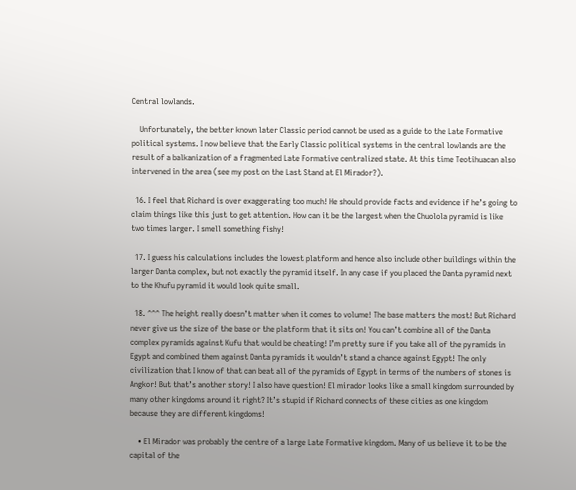Central lowlands.

    Unfortunately, the better known later Classic period cannot be used as a guide to the Late Formative political systems. I now believe that the Early Classic political systems in the central lowlands are the result of a balkanization of a fragmented Late Formative centralized state. At this time Teotihuacan also intervened in the area (see my post on the Last Stand at El Mirador?).

  16. I feel that Richard is over exaggerating too much! He should provide facts and evidence if he’s going to claim things like this just to get attention. How can it be the largest when the Chuolola pyramid is like two times larger. I smell something fishy!

  17. I guess his calculations includes the lowest platform and hence also include other buildings within the larger Danta complex, but not exactly the pyramid itself. In any case if you placed the Danta pyramid next to the Khufu pyramid it would look quite small.

  18. ^^^ The height really doesn’t matter when it comes to volume! The base matters the most! But Richard never give us the size of the base or the platform that it sits on! You can’t combine all of the Danta complex pyramids against Kufu that would be cheating! I’m pretty sure if you take all of the pyramids in Egypt and combined them against Danta pyramids it wouldn’t stand a chance against Egypt! The only civilization that I know of that can beat all of the pyramids of Egypt in terms of the numbers of stones is Angkor! But that’s another story! I also have question! El mirador looks like a small kingdom surrounded by many other kingdoms around it right? It’s stupid if Richard connects of these cities as one kingdom because they are different kingdoms!

    • El Mirador was probably the centre of a large Late Formative kingdom. Many of us believe it to be the capital of the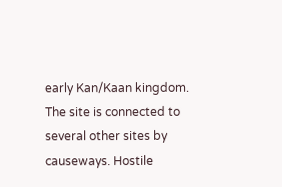early Kan/Kaan kingdom. The site is connected to several other sites by causeways. Hostile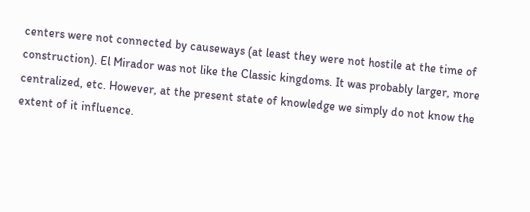centers were not connected by causeways (at least they were not hostile at the time of construction). El Mirador was not like the Classic kingdoms. It was probably larger, more centralized, etc. However, at the present state of knowledge we simply do not know the extent of it influence.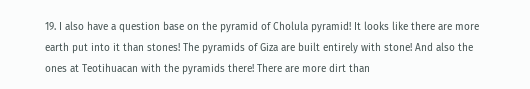19. I also have a question base on the pyramid of Cholula pyramid! It looks like there are more earth put into it than stones! The pyramids of Giza are built entirely with stone! And also the ones at Teotihuacan with the pyramids there! There are more dirt than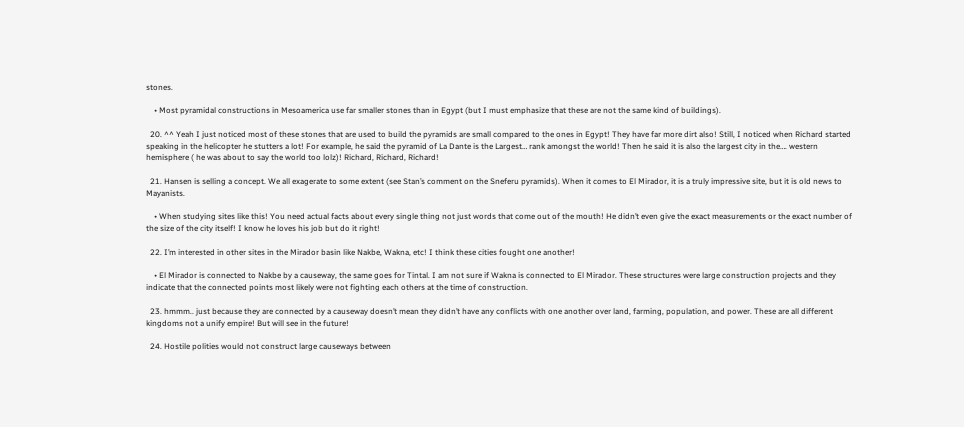stones.

    • Most pyramidal constructions in Mesoamerica use far smaller stones than in Egypt (but I must emphasize that these are not the same kind of buildings).

  20. ^^ Yeah I just noticed most of these stones that are used to build the pyramids are small compared to the ones in Egypt! They have far more dirt also! Still, I noticed when Richard started speaking in the helicopter he stutters a lot! For example, he said the pyramid of La Dante is the Largest… rank amongst the world! Then he said it is also the largest city in the…. western hemisphere ( he was about to say the world too lolz)! Richard, Richard, Richard!

  21. Hansen is selling a concept. We all exagerate to some extent (see Stan’s comment on the Sneferu pyramids). When it comes to El Mirador, it is a truly impressive site, but it is old news to Mayanists.

    • When studying sites like this! You need actual facts about every single thing not just words that come out of the mouth! He didn’t even give the exact measurements or the exact number of the size of the city itself! I know he loves his job but do it right!

  22. I’m interested in other sites in the Mirador basin like Nakbe, Wakna, etc! I think these cities fought one another!

    • El Mirador is connected to Nakbe by a causeway, the same goes for Tintal. I am not sure if Wakna is connected to El Mirador. These structures were large construction projects and they indicate that the connected points most likely were not fighting each others at the time of construction.

  23. hmmm.. just because they are connected by a causeway doesn’t mean they didn’t have any conflicts with one another over land, farming, population, and power. These are all different kingdoms not a unify empire! But will see in the future!

  24. Hostile polities would not construct large causeways between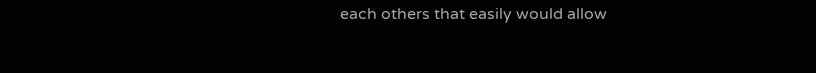each others that easily would allow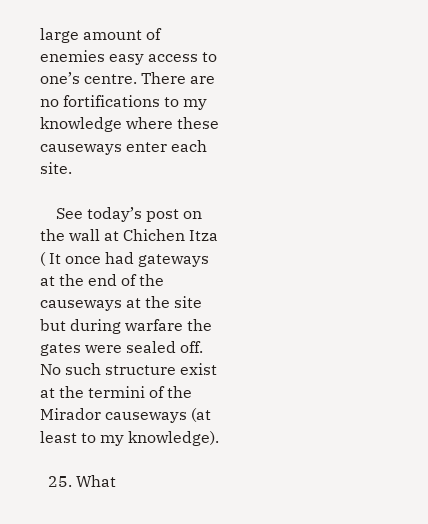large amount of enemies easy access to one’s centre. There are no fortifications to my knowledge where these causeways enter each site.

    See today’s post on the wall at Chichen Itza ( It once had gateways at the end of the causeways at the site but during warfare the gates were sealed off. No such structure exist at the termini of the Mirador causeways (at least to my knowledge).

  25. What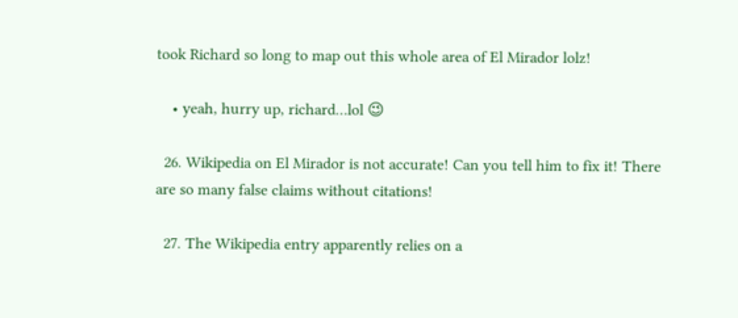took Richard so long to map out this whole area of El Mirador lolz!

    • yeah, hurry up, richard…lol 😉

  26. Wikipedia on El Mirador is not accurate! Can you tell him to fix it! There are so many false claims without citations!

  27. The Wikipedia entry apparently relies on a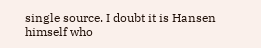single source. I doubt it is Hansen himself who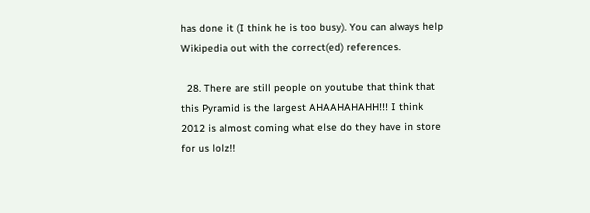has done it (I think he is too busy). You can always help Wikipedia out with the correct(ed) references.

  28. There are still people on youtube that think that this Pyramid is the largest AHAAHAHAHH!!! I think 2012 is almost coming what else do they have in store for us lolz!!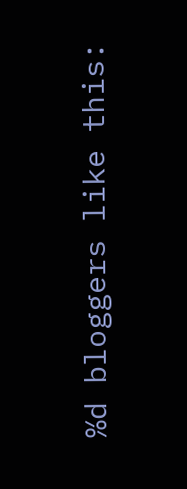%d bloggers like this: